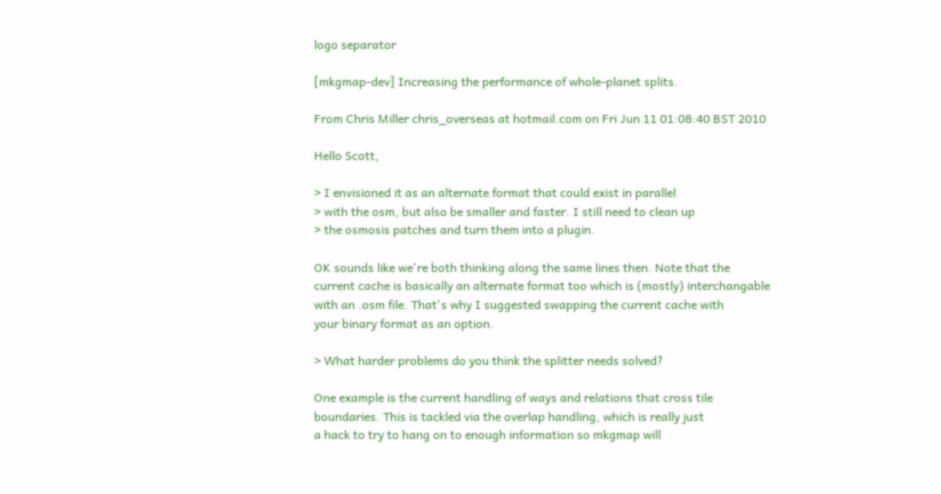logo separator

[mkgmap-dev] Increasing the performance of whole-planet splits.

From Chris Miller chris_overseas at hotmail.com on Fri Jun 11 01:08:40 BST 2010

Hello Scott,

> I envisioned it as an alternate format that could exist in parallel
> with the osm, but also be smaller and faster. I still need to clean up
> the osmosis patches and turn them into a plugin.

OK sounds like we're both thinking along the same lines then. Note that the
current cache is basically an alternate format too which is (mostly) interchangable
with an .osm file. That's why I suggested swapping the current cache with
your binary format as an option.

> What harder problems do you think the splitter needs solved?

One example is the current handling of ways and relations that cross tile
boundaries. This is tackled via the overlap handling, which is really just
a hack to try to hang on to enough information so mkgmap will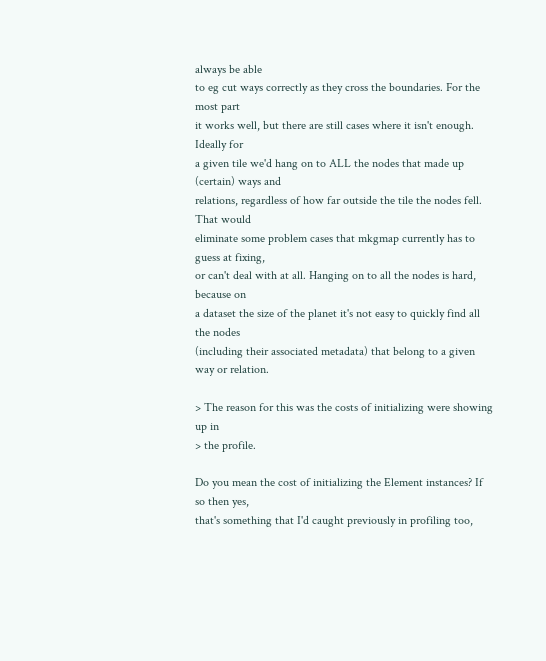always be able
to eg cut ways correctly as they cross the boundaries. For the most part
it works well, but there are still cases where it isn't enough. Ideally for
a given tile we'd hang on to ALL the nodes that made up (certain) ways and
relations, regardless of how far outside the tile the nodes fell. That would
eliminate some problem cases that mkgmap currently has to guess at fixing,
or can't deal with at all. Hanging on to all the nodes is hard, because on
a dataset the size of the planet it's not easy to quickly find all the nodes
(including their associated metadata) that belong to a given way or relation.

> The reason for this was the costs of initializing were showing up in
> the profile.

Do you mean the cost of initializing the Element instances? If so then yes,
that's something that I'd caught previously in profiling too,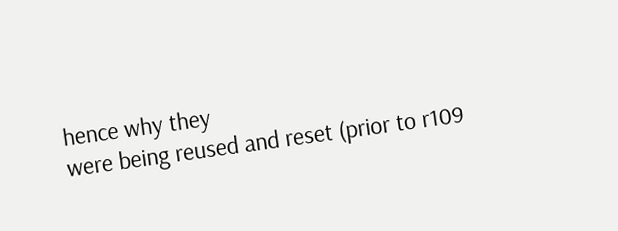hence why they
were being reused and reset (prior to r109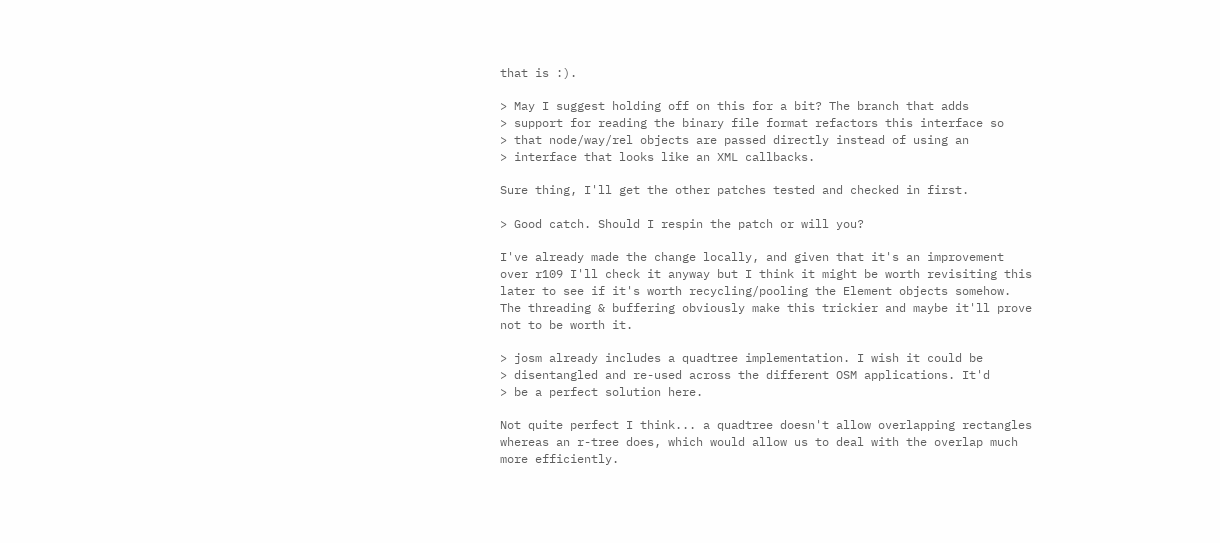that is :).

> May I suggest holding off on this for a bit? The branch that adds
> support for reading the binary file format refactors this interface so
> that node/way/rel objects are passed directly instead of using an
> interface that looks like an XML callbacks.

Sure thing, I'll get the other patches tested and checked in first.

> Good catch. Should I respin the patch or will you?

I've already made the change locally, and given that it's an improvement
over r109 I'll check it anyway but I think it might be worth revisiting this
later to see if it's worth recycling/pooling the Element objects somehow.
The threading & buffering obviously make this trickier and maybe it'll prove
not to be worth it.

> josm already includes a quadtree implementation. I wish it could be
> disentangled and re-used across the different OSM applications. It'd
> be a perfect solution here.

Not quite perfect I think... a quadtree doesn't allow overlapping rectangles
whereas an r-tree does, which would allow us to deal with the overlap much
more efficiently.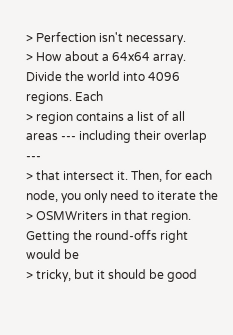> Perfection isn't necessary.
> How about a 64x64 array. Divide the world into 4096 regions. Each
> region contains a list of all areas --- including their overlap ---
> that intersect it. Then, for each node, you only need to iterate the
> OSMWriters in that region. Getting the round-offs right would be
> tricky, but it should be good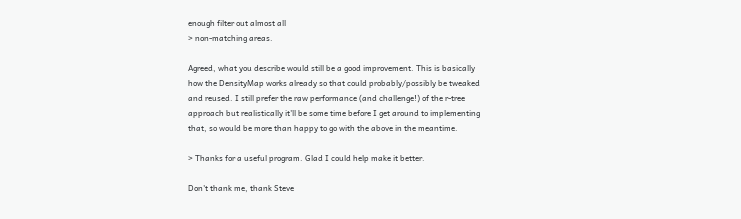enough filter out almost all
> non-matching areas.

Agreed, what you describe would still be a good improvement. This is basically
how the DensityMap works already so that could probably/possibly be tweaked
and reused. I still prefer the raw performance (and challenge!) of the r-tree
approach but realistically it'll be some time before I get around to implementing
that, so would be more than happy to go with the above in the meantime.

> Thanks for a useful program. Glad I could help make it better.

Don't thank me, thank Steve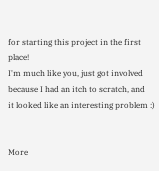for starting this project in the first place!
I'm much like you, just got involved because I had an itch to scratch, and
it looked like an interesting problem :)


More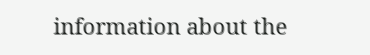information about the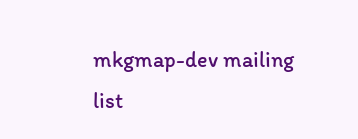mkgmap-dev mailing list